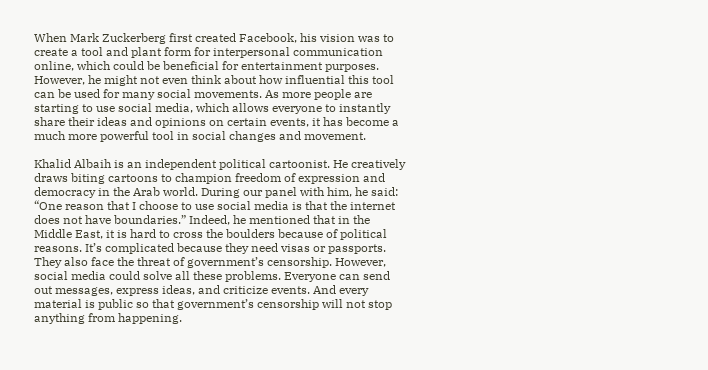When Mark Zuckerberg first created Facebook, his vision was to create a tool and plant form for interpersonal communication online, which could be beneficial for entertainment purposes. However, he might not even think about how influential this tool can be used for many social movements. As more people are starting to use social media, which allows everyone to instantly share their ideas and opinions on certain events, it has become a much more powerful tool in social changes and movement.

Khalid Albaih is an independent political cartoonist. He creatively draws biting cartoons to champion freedom of expression and democracy in the Arab world. During our panel with him, he said: “One reason that I choose to use social media is that the internet does not have boundaries.” Indeed, he mentioned that in the Middle East, it is hard to cross the boulders because of political reasons. It’s complicated because they need visas or passports. They also face the threat of government’s censorship. However, social media could solve all these problems. Everyone can send out messages, express ideas, and criticize events. And every material is public so that government’s censorship will not stop anything from happening.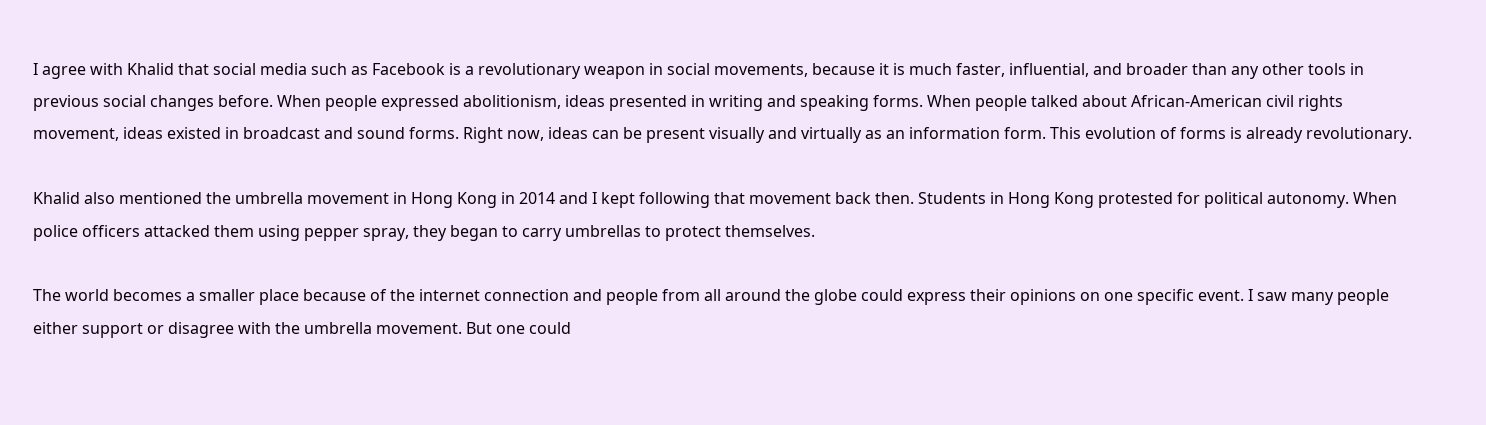I agree with Khalid that social media such as Facebook is a revolutionary weapon in social movements, because it is much faster, influential, and broader than any other tools in previous social changes before. When people expressed abolitionism, ideas presented in writing and speaking forms. When people talked about African-American civil rights movement, ideas existed in broadcast and sound forms. Right now, ideas can be present visually and virtually as an information form. This evolution of forms is already revolutionary.

Khalid also mentioned the umbrella movement in Hong Kong in 2014 and I kept following that movement back then. Students in Hong Kong protested for political autonomy. When police officers attacked them using pepper spray, they began to carry umbrellas to protect themselves.

The world becomes a smaller place because of the internet connection and people from all around the globe could express their opinions on one specific event. I saw many people either support or disagree with the umbrella movement. But one could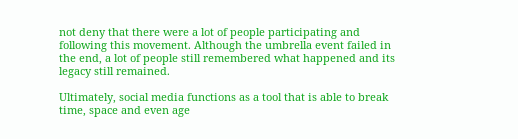not deny that there were a lot of people participating and following this movement. Although the umbrella event failed in the end, a lot of people still remembered what happened and its legacy still remained.

Ultimately, social media functions as a tool that is able to break time, space and even age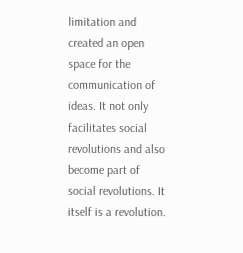limitation and created an open space for the communication of ideas. It not only facilitates social revolutions and also become part of social revolutions. It itself is a revolution.